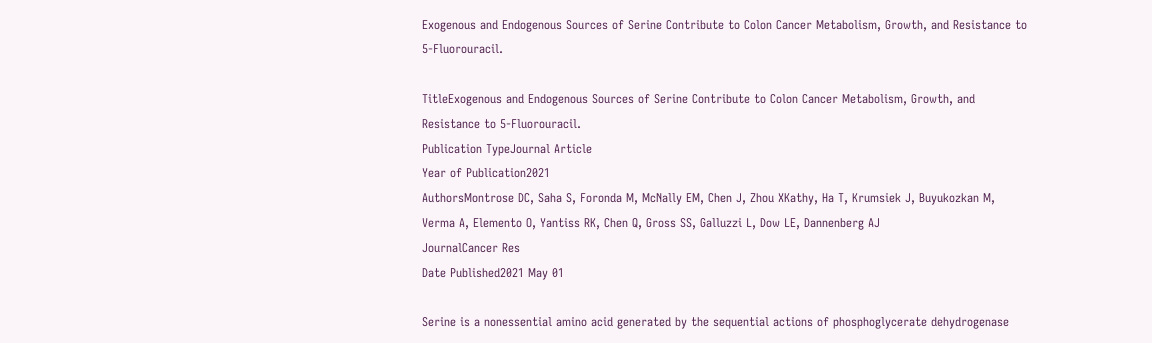Exogenous and Endogenous Sources of Serine Contribute to Colon Cancer Metabolism, Growth, and Resistance to 5-Fluorouracil.

TitleExogenous and Endogenous Sources of Serine Contribute to Colon Cancer Metabolism, Growth, and Resistance to 5-Fluorouracil.
Publication TypeJournal Article
Year of Publication2021
AuthorsMontrose DC, Saha S, Foronda M, McNally EM, Chen J, Zhou XKathy, Ha T, Krumsiek J, Buyukozkan M, Verma A, Elemento O, Yantiss RK, Chen Q, Gross SS, Galluzzi L, Dow LE, Dannenberg AJ
JournalCancer Res
Date Published2021 May 01

Serine is a nonessential amino acid generated by the sequential actions of phosphoglycerate dehydrogenase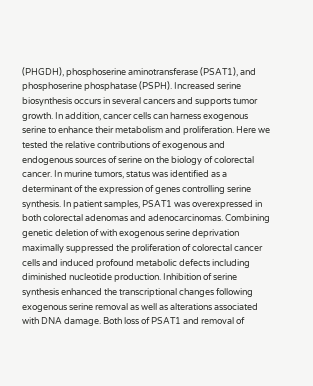(PHGDH), phosphoserine aminotransferase (PSAT1), and phosphoserine phosphatase (PSPH). Increased serine biosynthesis occurs in several cancers and supports tumor growth. In addition, cancer cells can harness exogenous serine to enhance their metabolism and proliferation. Here we tested the relative contributions of exogenous and endogenous sources of serine on the biology of colorectal cancer. In murine tumors, status was identified as a determinant of the expression of genes controlling serine synthesis. In patient samples, PSAT1 was overexpressed in both colorectal adenomas and adenocarcinomas. Combining genetic deletion of with exogenous serine deprivation maximally suppressed the proliferation of colorectal cancer cells and induced profound metabolic defects including diminished nucleotide production. Inhibition of serine synthesis enhanced the transcriptional changes following exogenous serine removal as well as alterations associated with DNA damage. Both loss of PSAT1 and removal of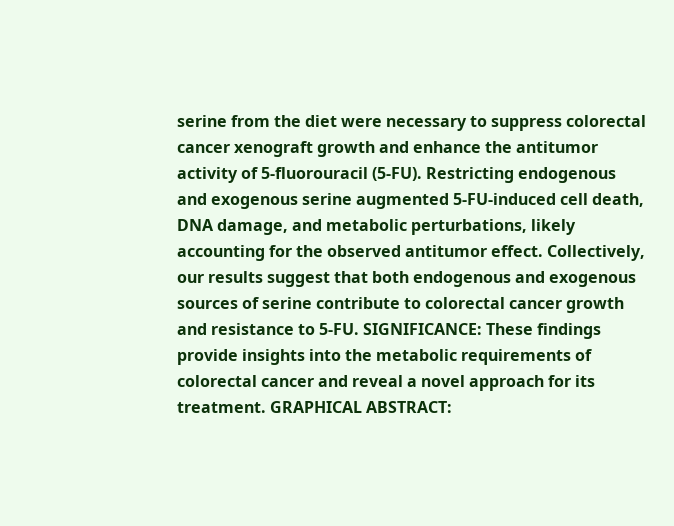serine from the diet were necessary to suppress colorectal cancer xenograft growth and enhance the antitumor activity of 5-fluorouracil (5-FU). Restricting endogenous and exogenous serine augmented 5-FU-induced cell death, DNA damage, and metabolic perturbations, likely accounting for the observed antitumor effect. Collectively, our results suggest that both endogenous and exogenous sources of serine contribute to colorectal cancer growth and resistance to 5-FU. SIGNIFICANCE: These findings provide insights into the metabolic requirements of colorectal cancer and reveal a novel approach for its treatment. GRAPHICAL ABSTRACT: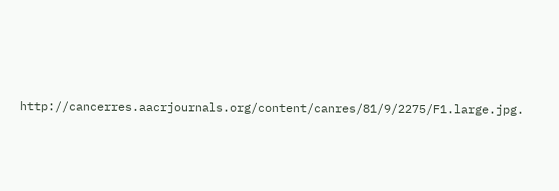http://cancerres.aacrjournals.org/content/canres/81/9/2275/F1.large.jpg.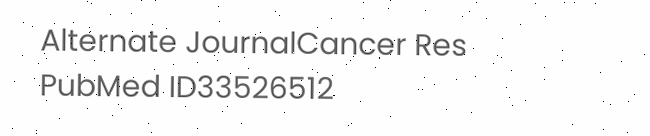Alternate JournalCancer Res
PubMed ID33526512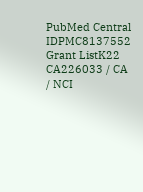PubMed Central IDPMC8137552
Grant ListK22 CA226033 / CA / NCI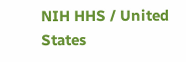NIH HHS / United States